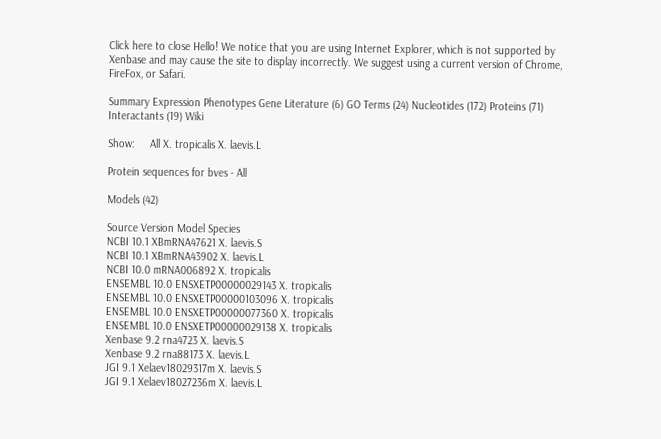Click here to close Hello! We notice that you are using Internet Explorer, which is not supported by Xenbase and may cause the site to display incorrectly. We suggest using a current version of Chrome, FireFox, or Safari.

Summary Expression Phenotypes Gene Literature (6) GO Terms (24) Nucleotides (172) Proteins (71) Interactants (19) Wiki

Show:     All X. tropicalis X. laevis.L

Protein sequences for bves - All

Models (42)

Source Version Model Species
NCBI 10.1 XBmRNA47621 X. laevis.S
NCBI 10.1 XBmRNA43902 X. laevis.L
NCBI 10.0 mRNA006892 X. tropicalis
ENSEMBL 10.0 ENSXETP00000029143 X. tropicalis
ENSEMBL 10.0 ENSXETP00000103096 X. tropicalis
ENSEMBL 10.0 ENSXETP00000077360 X. tropicalis
ENSEMBL 10.0 ENSXETP00000029138 X. tropicalis
Xenbase 9.2 rna4723 X. laevis.S
Xenbase 9.2 rna88173 X. laevis.L
JGI 9.1 Xelaev18029317m X. laevis.S
JGI 9.1 Xelaev18027236m X. laevis.L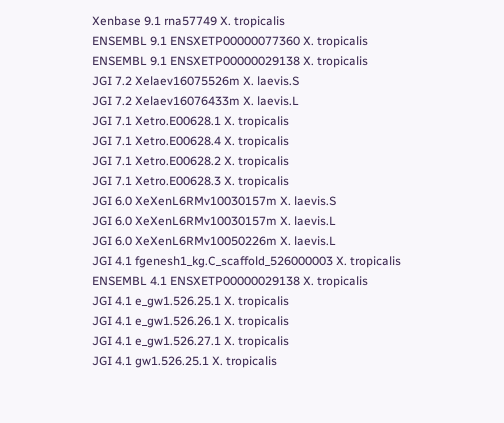Xenbase 9.1 rna57749 X. tropicalis
ENSEMBL 9.1 ENSXETP00000077360 X. tropicalis
ENSEMBL 9.1 ENSXETP00000029138 X. tropicalis
JGI 7.2 Xelaev16075526m X. laevis.S
JGI 7.2 Xelaev16076433m X. laevis.L
JGI 7.1 Xetro.E00628.1 X. tropicalis
JGI 7.1 Xetro.E00628.4 X. tropicalis
JGI 7.1 Xetro.E00628.2 X. tropicalis
JGI 7.1 Xetro.E00628.3 X. tropicalis
JGI 6.0 XeXenL6RMv10030157m X. laevis.S
JGI 6.0 XeXenL6RMv10030157m X. laevis.L
JGI 6.0 XeXenL6RMv10050226m X. laevis.L
JGI 4.1 fgenesh1_kg.C_scaffold_526000003 X. tropicalis
ENSEMBL 4.1 ENSXETP00000029138 X. tropicalis
JGI 4.1 e_gw1.526.25.1 X. tropicalis
JGI 4.1 e_gw1.526.26.1 X. tropicalis
JGI 4.1 e_gw1.526.27.1 X. tropicalis
JGI 4.1 gw1.526.25.1 X. tropicalis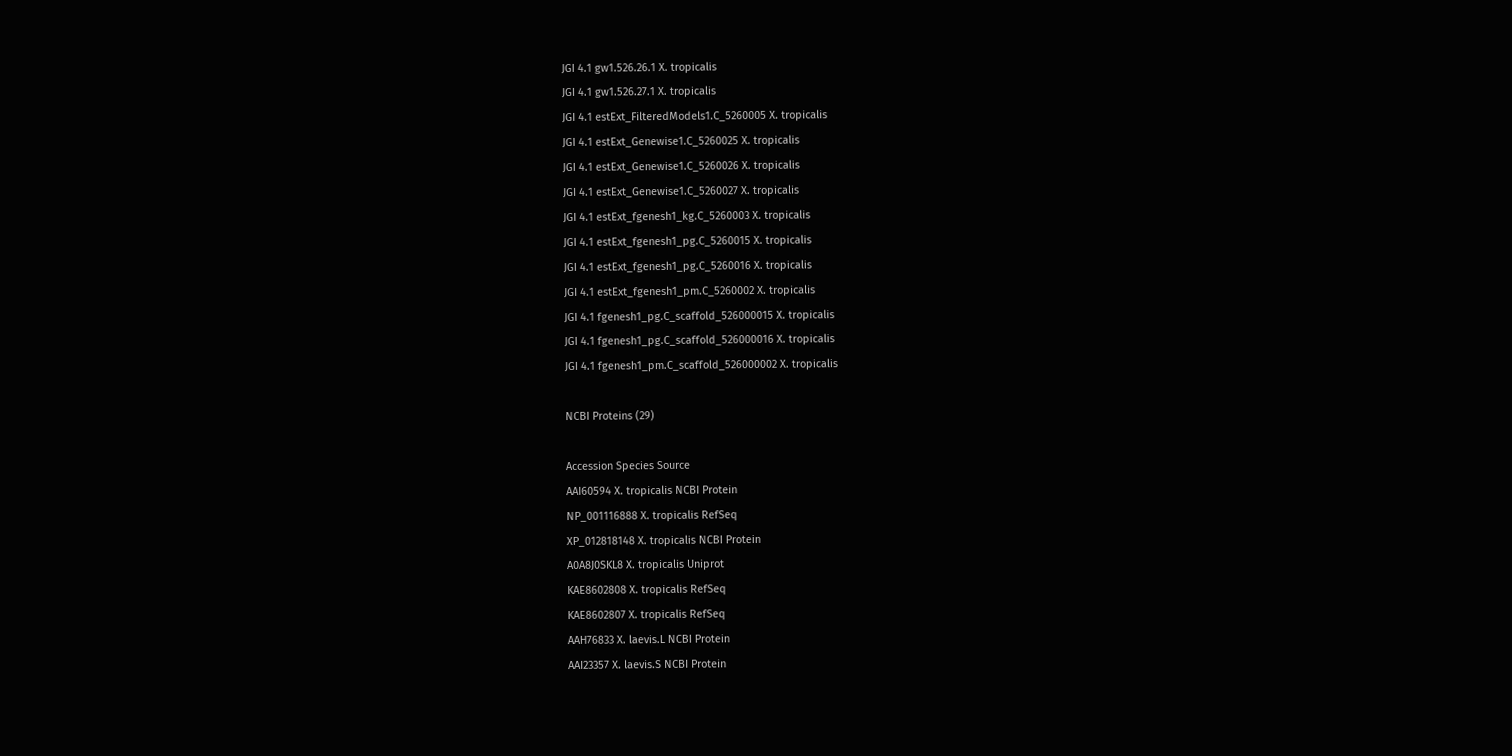JGI 4.1 gw1.526.26.1 X. tropicalis
JGI 4.1 gw1.526.27.1 X. tropicalis
JGI 4.1 estExt_FilteredModels1.C_5260005 X. tropicalis
JGI 4.1 estExt_Genewise1.C_5260025 X. tropicalis
JGI 4.1 estExt_Genewise1.C_5260026 X. tropicalis
JGI 4.1 estExt_Genewise1.C_5260027 X. tropicalis
JGI 4.1 estExt_fgenesh1_kg.C_5260003 X. tropicalis
JGI 4.1 estExt_fgenesh1_pg.C_5260015 X. tropicalis
JGI 4.1 estExt_fgenesh1_pg.C_5260016 X. tropicalis
JGI 4.1 estExt_fgenesh1_pm.C_5260002 X. tropicalis
JGI 4.1 fgenesh1_pg.C_scaffold_526000015 X. tropicalis
JGI 4.1 fgenesh1_pg.C_scaffold_526000016 X. tropicalis
JGI 4.1 fgenesh1_pm.C_scaffold_526000002 X. tropicalis

NCBI Proteins (29)

Accession Species Source
AAI60594 X. tropicalis NCBI Protein
NP_001116888 X. tropicalis RefSeq
XP_012818148 X. tropicalis NCBI Protein
A0A8J0SKL8 X. tropicalis Uniprot
KAE8602808 X. tropicalis RefSeq
KAE8602807 X. tropicalis RefSeq
AAH76833 X. laevis.L NCBI Protein
AAI23357 X. laevis.S NCBI Protein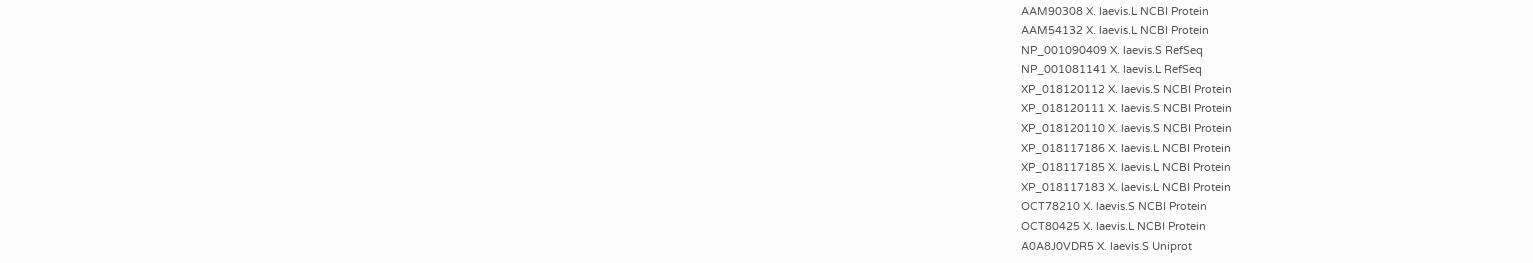AAM90308 X. laevis.L NCBI Protein
AAM54132 X. laevis.L NCBI Protein
NP_001090409 X. laevis.S RefSeq
NP_001081141 X. laevis.L RefSeq
XP_018120112 X. laevis.S NCBI Protein
XP_018120111 X. laevis.S NCBI Protein
XP_018120110 X. laevis.S NCBI Protein
XP_018117186 X. laevis.L NCBI Protein
XP_018117185 X. laevis.L NCBI Protein
XP_018117183 X. laevis.L NCBI Protein
OCT78210 X. laevis.S NCBI Protein
OCT80425 X. laevis.L NCBI Protein
A0A8J0VDR5 X. laevis.S Uniprot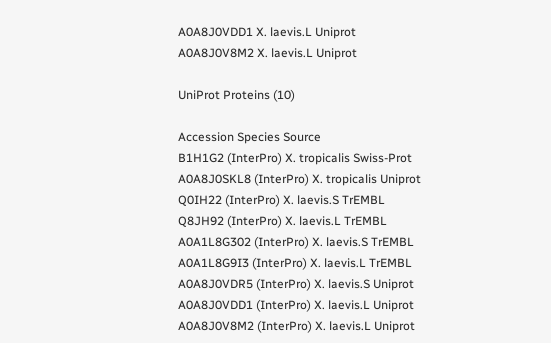A0A8J0VDD1 X. laevis.L Uniprot
A0A8J0V8M2 X. laevis.L Uniprot

UniProt Proteins (10)

Accession Species Source
B1H1G2 (InterPro) X. tropicalis Swiss-Prot
A0A8J0SKL8 (InterPro) X. tropicalis Uniprot
Q0IH22 (InterPro) X. laevis.S TrEMBL
Q8JH92 (InterPro) X. laevis.L TrEMBL
A0A1L8G302 (InterPro) X. laevis.S TrEMBL
A0A1L8G9I3 (InterPro) X. laevis.L TrEMBL
A0A8J0VDR5 (InterPro) X. laevis.S Uniprot
A0A8J0VDD1 (InterPro) X. laevis.L Uniprot
A0A8J0V8M2 (InterPro) X. laevis.L Uniprot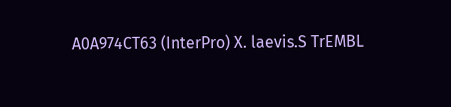A0A974CT63 (InterPro) X. laevis.S TrEMBL